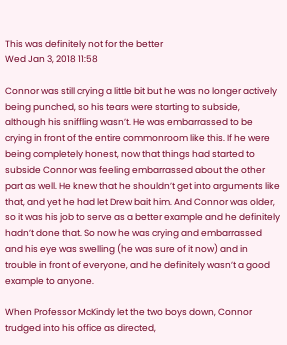This was definitely not for the better
Wed Jan 3, 2018 11:58

Connor was still crying a little bit but he was no longer actively being punched, so his tears were starting to subside, although his sniffling wasn’t. He was embarrassed to be crying in front of the entire commonroom like this. If he were being completely honest, now that things had started to subside Connor was feeling embarrassed about the other part as well. He knew that he shouldn’t get into arguments like that, and yet he had let Drew bait him. And Connor was older, so it was his job to serve as a better example and he definitely hadn’t done that. So now he was crying and embarrassed and his eye was swelling (he was sure of it now) and in trouble in front of everyone, and he definitely wasn’t a good example to anyone.

When Professor McKindy let the two boys down, Connor trudged into his office as directed,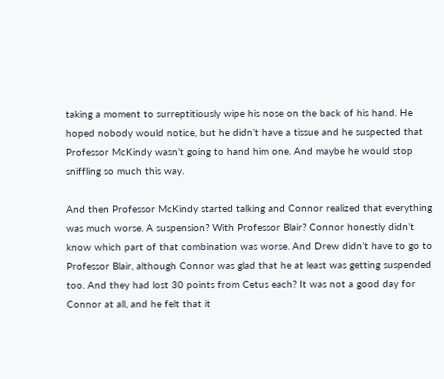taking a moment to surreptitiously wipe his nose on the back of his hand. He hoped nobody would notice, but he didn’t have a tissue and he suspected that Professor McKindy wasn’t going to hand him one. And maybe he would stop sniffling so much this way.

And then Professor McKindy started talking and Connor realized that everything was much worse. A suspension? With Professor Blair? Connor honestly didn’t know which part of that combination was worse. And Drew didn’t have to go to Professor Blair, although Connor was glad that he at least was getting suspended too. And they had lost 30 points from Cetus each? It was not a good day for Connor at all, and he felt that it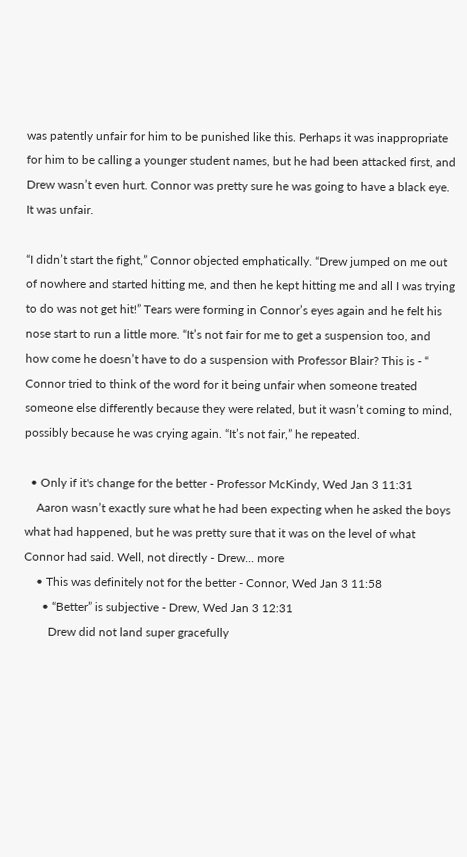was patently unfair for him to be punished like this. Perhaps it was inappropriate for him to be calling a younger student names, but he had been attacked first, and Drew wasn’t even hurt. Connor was pretty sure he was going to have a black eye. It was unfair.

“I didn’t start the fight,” Connor objected emphatically. “Drew jumped on me out of nowhere and started hitting me, and then he kept hitting me and all I was trying to do was not get hit!” Tears were forming in Connor’s eyes again and he felt his nose start to run a little more. “It’s not fair for me to get a suspension too, and how come he doesn’t have to do a suspension with Professor Blair? This is - “ Connor tried to think of the word for it being unfair when someone treated someone else differently because they were related, but it wasn’t coming to mind, possibly because he was crying again. “It’s not fair,” he repeated.

  • Only if it's change for the better - Professor McKindy, Wed Jan 3 11:31
    Aaron wasn’t exactly sure what he had been expecting when he asked the boys what had happened, but he was pretty sure that it was on the level of what Connor had said. Well, not directly - Drew... more
    • This was definitely not for the better - Connor, Wed Jan 3 11:58
      • “Better” is subjective - Drew, Wed Jan 3 12:31
        Drew did not land super gracefully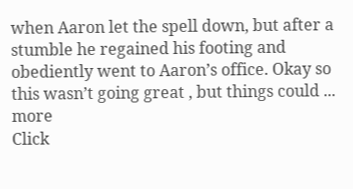when Aaron let the spell down, but after a stumble he regained his footing and obediently went to Aaron’s office. Okay so this wasn’t going great , but things could ... more
Click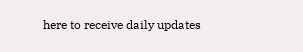here to receive daily updates